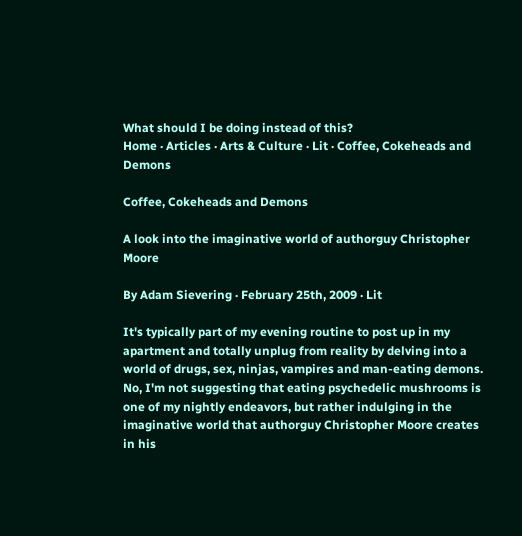What should I be doing instead of this?
Home · Articles · Arts & Culture · Lit · Coffee, Cokeheads and Demons

Coffee, Cokeheads and Demons

A look into the imaginative world of authorguy Christopher Moore

By Adam Sievering · February 25th, 2009 · Lit

It's typically part of my evening routine to post up in my apartment and totally unplug from reality by delving into a world of drugs, sex, ninjas, vampires and man-eating demons. No, I'm not suggesting that eating psychedelic mushrooms is one of my nightly endeavors, but rather indulging in the imaginative world that authorguy Christopher Moore creates in his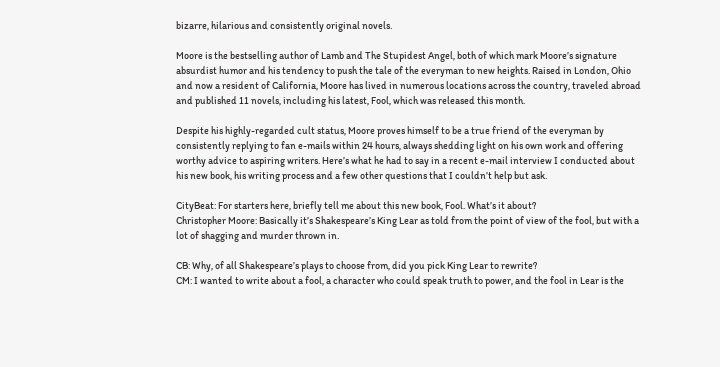bizarre, hilarious and consistently original novels.

Moore is the bestselling author of Lamb and The Stupidest Angel, both of which mark Moore’s signature absurdist humor and his tendency to push the tale of the everyman to new heights. Raised in London, Ohio and now a resident of California, Moore has lived in numerous locations across the country, traveled abroad and published 11 novels, including his latest, Fool, which was released this month.

Despite his highly-regarded cult status, Moore proves himself to be a true friend of the everyman by consistently replying to fan e-mails within 24 hours, always shedding light on his own work and offering worthy advice to aspiring writers. Here’s what he had to say in a recent e-mail interview I conducted about his new book, his writing process and a few other questions that I couldn’t help but ask.

CityBeat: For starters here, briefly tell me about this new book, Fool. What’s it about?
Christopher Moore: Basically it’s Shakespeare’s King Lear as told from the point of view of the fool, but with a lot of shagging and murder thrown in.

CB: Why, of all Shakespeare’s plays to choose from, did you pick King Lear to rewrite?
CM: I wanted to write about a fool, a character who could speak truth to power, and the fool in Lear is the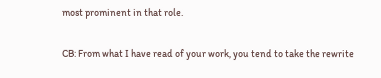most prominent in that role.

CB: From what I have read of your work, you tend to take the rewrite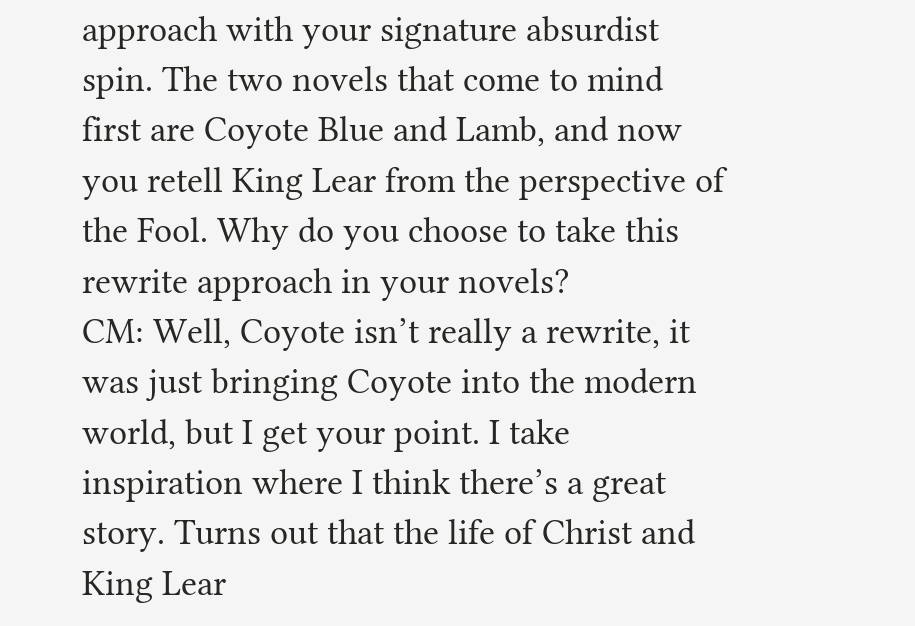approach with your signature absurdist spin. The two novels that come to mind first are Coyote Blue and Lamb, and now you retell King Lear from the perspective of the Fool. Why do you choose to take this rewrite approach in your novels?
CM: Well, Coyote isn’t really a rewrite, it was just bringing Coyote into the modern world, but I get your point. I take inspiration where I think there’s a great story. Turns out that the life of Christ and King Lear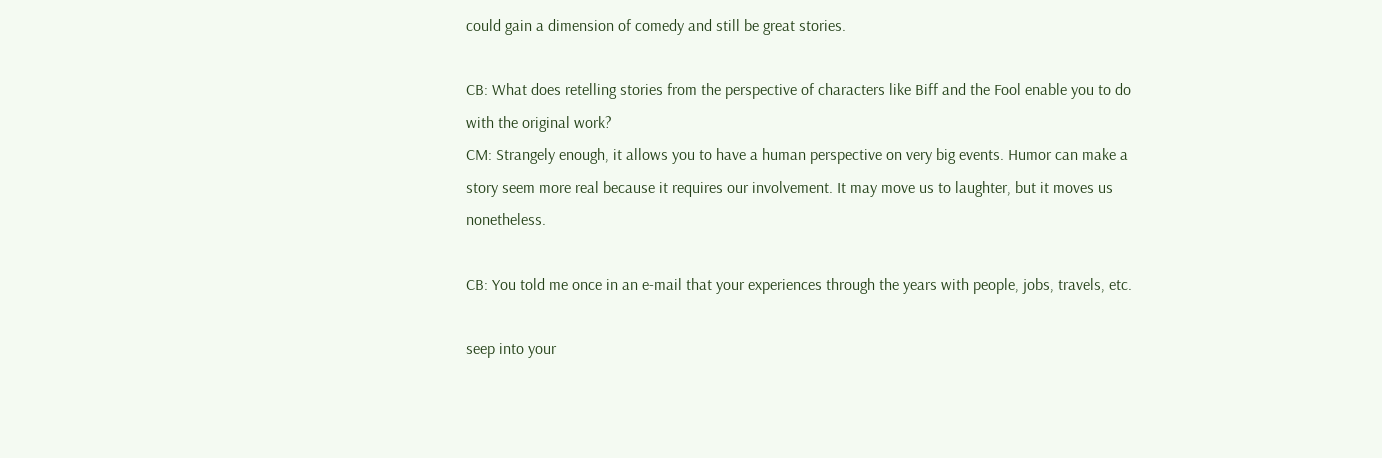could gain a dimension of comedy and still be great stories.

CB: What does retelling stories from the perspective of characters like Biff and the Fool enable you to do with the original work?
CM: Strangely enough, it allows you to have a human perspective on very big events. Humor can make a story seem more real because it requires our involvement. It may move us to laughter, but it moves us nonetheless.

CB: You told me once in an e-mail that your experiences through the years with people, jobs, travels, etc.

seep into your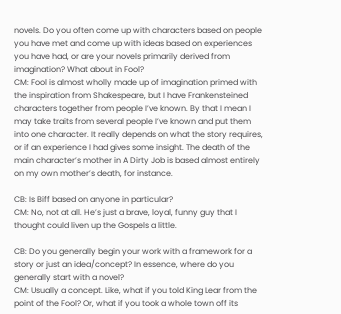novels. Do you often come up with characters based on people you have met and come up with ideas based on experiences you have had, or are your novels primarily derived from imagination? What about in Fool?
CM: Fool is almost wholly made up of imagination primed with the inspiration from Shakespeare, but I have Frankensteined characters together from people I’ve known. By that I mean I may take traits from several people I’ve known and put them into one character. It really depends on what the story requires, or if an experience I had gives some insight. The death of the main character’s mother in A Dirty Job is based almost entirely on my own mother’s death, for instance.

CB: Is Biff based on anyone in particular?
CM: No, not at all. He’s just a brave, loyal, funny guy that I thought could liven up the Gospels a little.

CB: Do you generally begin your work with a framework for a story or just an idea/concept? In essence, where do you generally start with a novel?
CM: Usually a concept. Like, what if you told King Lear from the point of the Fool? Or, what if you took a whole town off its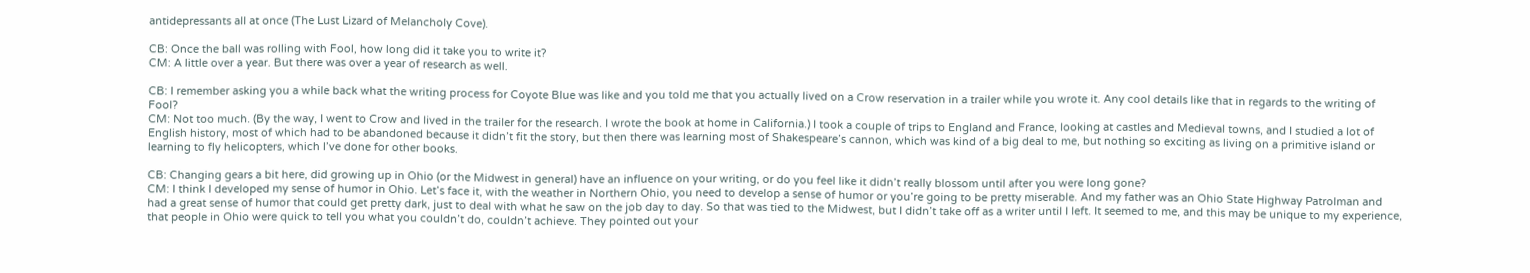antidepressants all at once (The Lust Lizard of Melancholy Cove).

CB: Once the ball was rolling with Fool, how long did it take you to write it?
CM: A little over a year. But there was over a year of research as well.

CB: I remember asking you a while back what the writing process for Coyote Blue was like and you told me that you actually lived on a Crow reservation in a trailer while you wrote it. Any cool details like that in regards to the writing of Fool?
CM: Not too much. (By the way, I went to Crow and lived in the trailer for the research. I wrote the book at home in California.) I took a couple of trips to England and France, looking at castles and Medieval towns, and I studied a lot of English history, most of which had to be abandoned because it didn’t fit the story, but then there was learning most of Shakespeare’s cannon, which was kind of a big deal to me, but nothing so exciting as living on a primitive island or learning to fly helicopters, which I’ve done for other books.

CB: Changing gears a bit here, did growing up in Ohio (or the Midwest in general) have an influence on your writing, or do you feel like it didn’t really blossom until after you were long gone?
CM: I think I developed my sense of humor in Ohio. Let’s face it, with the weather in Northern Ohio, you need to develop a sense of humor or you’re going to be pretty miserable. And my father was an Ohio State Highway Patrolman and had a great sense of humor that could get pretty dark, just to deal with what he saw on the job day to day. So that was tied to the Midwest, but I didn’t take off as a writer until I left. It seemed to me, and this may be unique to my experience, that people in Ohio were quick to tell you what you couldn’t do, couldn’t achieve. They pointed out your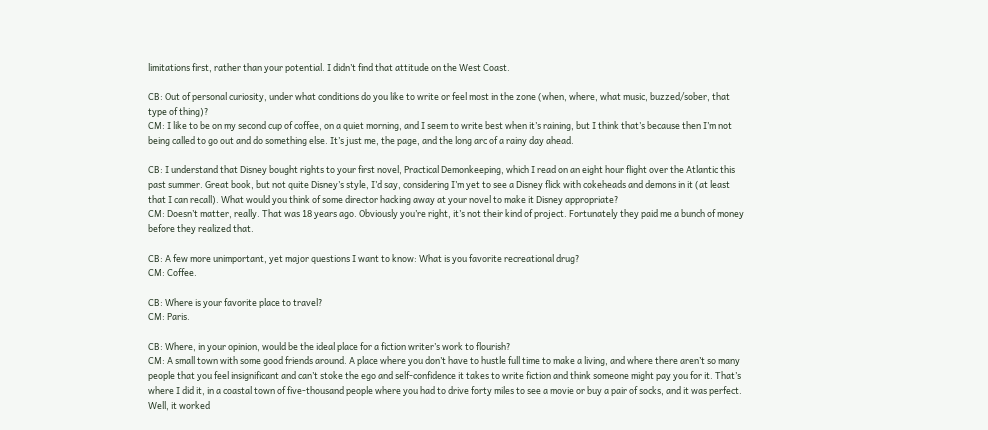limitations first, rather than your potential. I didn’t find that attitude on the West Coast.

CB: Out of personal curiosity, under what conditions do you like to write or feel most in the zone (when, where, what music, buzzed/sober, that type of thing)?
CM: I like to be on my second cup of coffee, on a quiet morning, and I seem to write best when it’s raining, but I think that’s because then I’m not being called to go out and do something else. It’s just me, the page, and the long arc of a rainy day ahead.

CB: I understand that Disney bought rights to your first novel, Practical Demonkeeping, which I read on an eight hour flight over the Atlantic this past summer. Great book, but not quite Disney’s style, I’d say, considering I’m yet to see a Disney flick with cokeheads and demons in it (at least that I can recall). What would you think of some director hacking away at your novel to make it Disney appropriate?
CM: Doesn’t matter, really. That was 18 years ago. Obviously you’re right, it’s not their kind of project. Fortunately they paid me a bunch of money before they realized that.

CB: A few more unimportant, yet major questions I want to know: What is you favorite recreational drug?
CM: Coffee.

CB: Where is your favorite place to travel?
CM: Paris.

CB: Where, in your opinion, would be the ideal place for a fiction writer’s work to flourish?
CM: A small town with some good friends around. A place where you don’t have to hustle full time to make a living, and where there aren’t so many people that you feel insignificant and can’t stoke the ego and self-confidence it takes to write fiction and think someone might pay you for it. That’s where I did it, in a coastal town of five-thousand people where you had to drive forty miles to see a movie or buy a pair of socks, and it was perfect. Well, it worked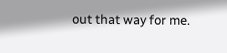out that way for me.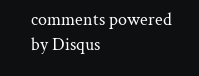comments powered by Disqus